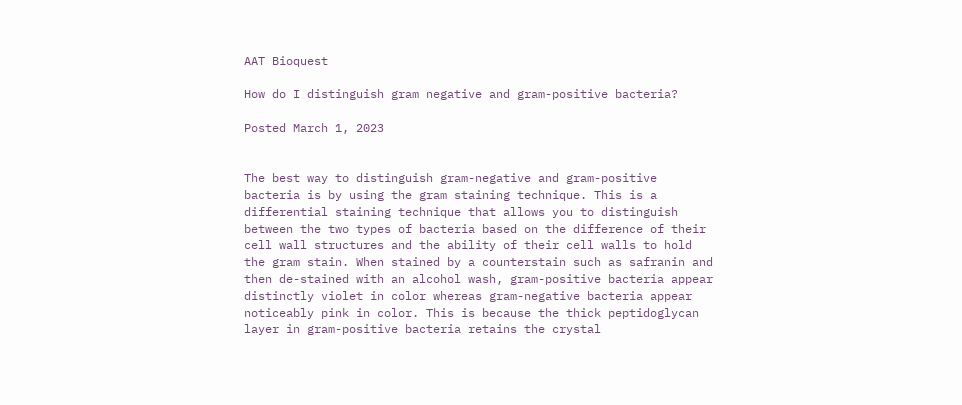AAT Bioquest

How do I distinguish gram negative and gram-positive bacteria?

Posted March 1, 2023


The best way to distinguish gram-negative and gram-positive bacteria is by using the gram staining technique. This is a differential staining technique that allows you to distinguish between the two types of bacteria based on the difference of their cell wall structures and the ability of their cell walls to hold the gram stain. When stained by a counterstain such as safranin and then de-stained with an alcohol wash, gram-positive bacteria appear distinctly violet in color whereas gram-negative bacteria appear noticeably pink in color. This is because the thick peptidoglycan layer in gram-positive bacteria retains the crystal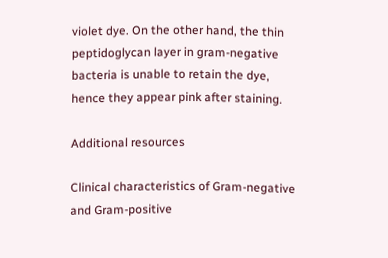violet dye. On the other hand, the thin peptidoglycan layer in gram-negative bacteria is unable to retain the dye, hence they appear pink after staining.

Additional resources

Clinical characteristics of Gram-negative and Gram-positive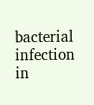bacterial infection in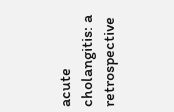acute cholangitis: a retrospective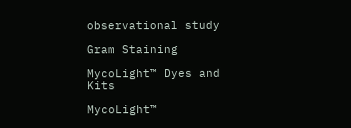observational study

Gram Staining

MycoLight™ Dyes and Kits

MycoLight™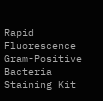Rapid Fluorescence Gram-Positive Bacteria Staining Kit